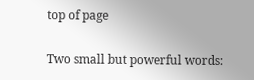top of page

Two small but powerful words: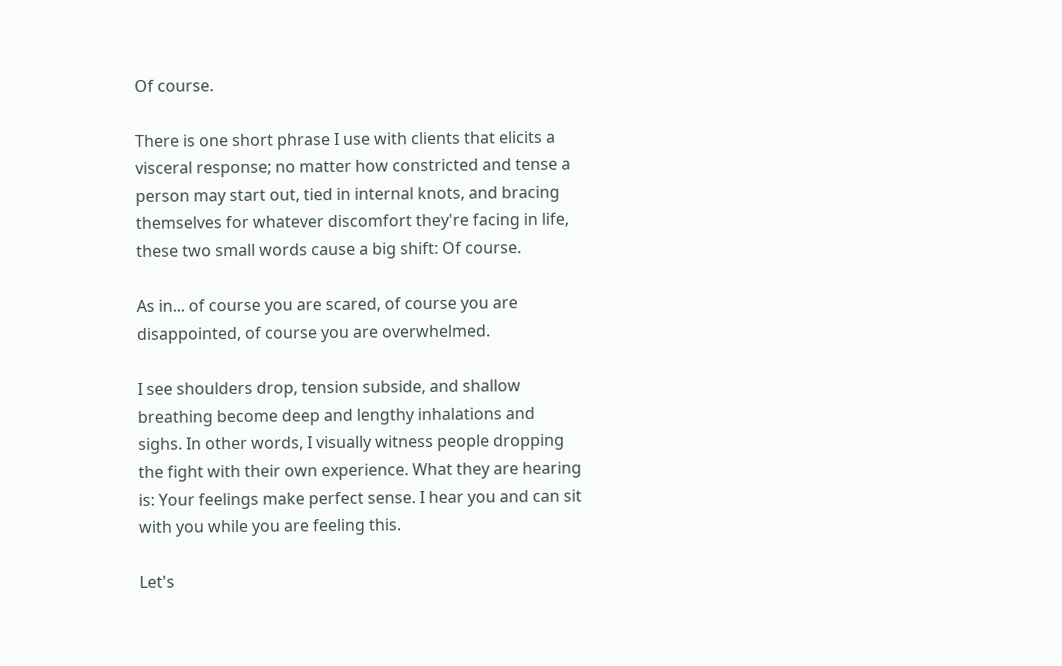Of course.

There is one short phrase I use with clients that elicits a visceral response; no matter how constricted and tense a person may start out, tied in internal knots, and bracing themselves for whatever discomfort they're facing in life, these two small words cause a big shift: Of course.

As in... of course you are scared, of course you are disappointed, of course you are overwhelmed.

I see shoulders drop, tension subside, and shallow breathing become deep and lengthy inhalations and sighs. In other words, I visually witness people dropping the fight with their own experience. What they are hearing is: Your feelings make perfect sense. I hear you and can sit with you while you are feeling this.

Let's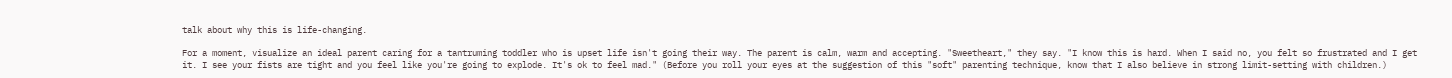talk about why this is life-changing.

For a moment, visualize an ideal parent caring for a tantruming toddler who is upset life isn't going their way. The parent is calm, warm and accepting. "Sweetheart," they say. "I know this is hard. When I said no, you felt so frustrated and I get it. I see your fists are tight and you feel like you're going to explode. It's ok to feel mad." (Before you roll your eyes at the suggestion of this "soft" parenting technique, know that I also believe in strong limit-setting with children.)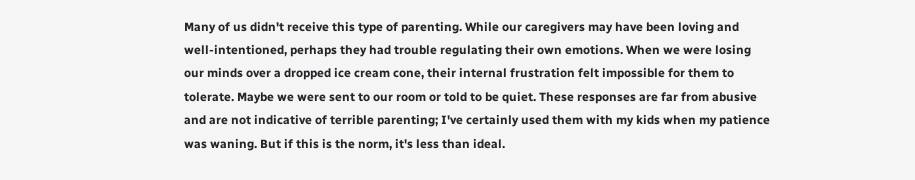Many of us didn't receive this type of parenting. While our caregivers may have been loving and well-intentioned, perhaps they had trouble regulating their own emotions. When we were losing our minds over a dropped ice cream cone, their internal frustration felt impossible for them to tolerate. Maybe we were sent to our room or told to be quiet. These responses are far from abusive and are not indicative of terrible parenting; I've certainly used them with my kids when my patience was waning. But if this is the norm, it's less than ideal.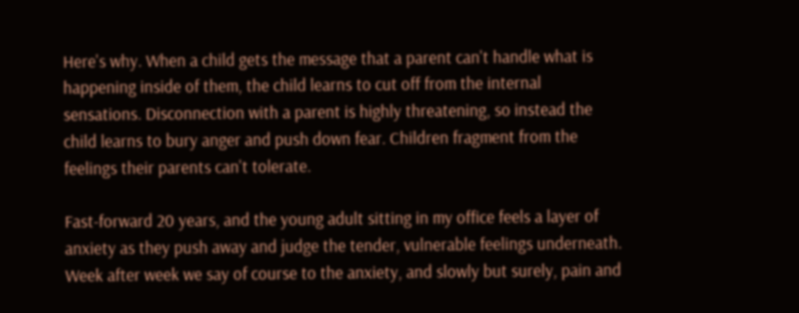Here's why. When a child gets the message that a parent can't handle what is happening inside of them, the child learns to cut off from the internal sensations. Disconnection with a parent is highly threatening, so instead the child learns to bury anger and push down fear. Children fragment from the feelings their parents can't tolerate.

Fast-forward 20 years, and the young adult sitting in my office feels a layer of anxiety as they push away and judge the tender, vulnerable feelings underneath. Week after week we say of course to the anxiety, and slowly but surely, pain and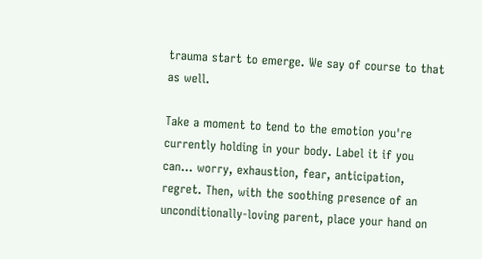trauma start to emerge. We say of course to that as well.

Take a moment to tend to the emotion you're currently holding in your body. Label it if you can... worry, exhaustion, fear, anticipation, regret. Then, with the soothing presence of an unconditionally-loving parent, place your hand on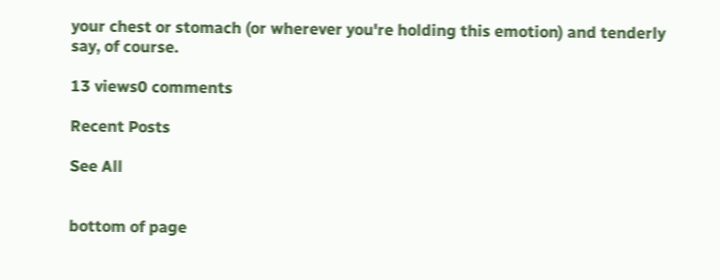your chest or stomach (or wherever you're holding this emotion) and tenderly say, of course.

13 views0 comments

Recent Posts

See All


bottom of page